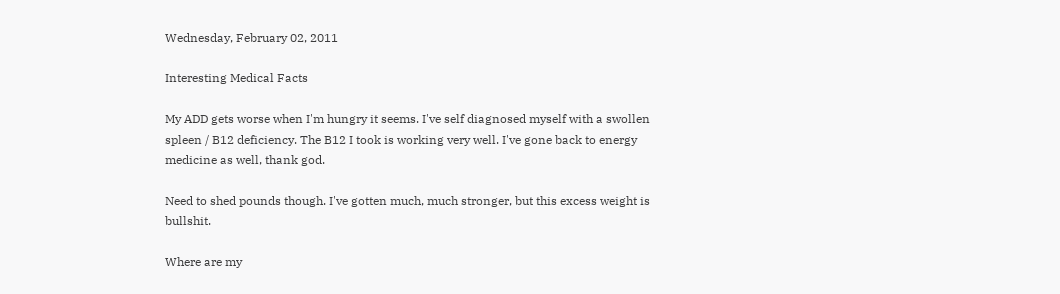Wednesday, February 02, 2011

Interesting Medical Facts

My ADD gets worse when I'm hungry it seems. I've self diagnosed myself with a swollen spleen / B12 deficiency. The B12 I took is working very well. I've gone back to energy medicine as well, thank god.

Need to shed pounds though. I've gotten much, much stronger, but this excess weight is bullshit.

Where are my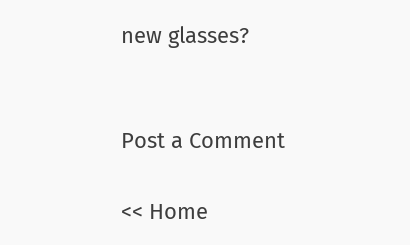new glasses?


Post a Comment

<< Home